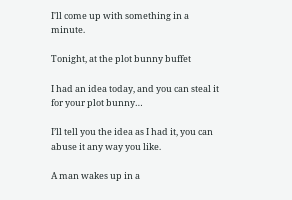I'll come up with something in a minute.

Tonight, at the plot bunny buffet

I had an idea today, and you can steal it for your plot bunny…

I’ll tell you the idea as I had it, you can abuse it any way you like.

A man wakes up in a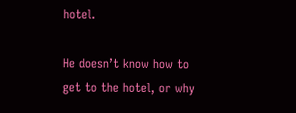hotel.

He doesn’t know how to get to the hotel, or why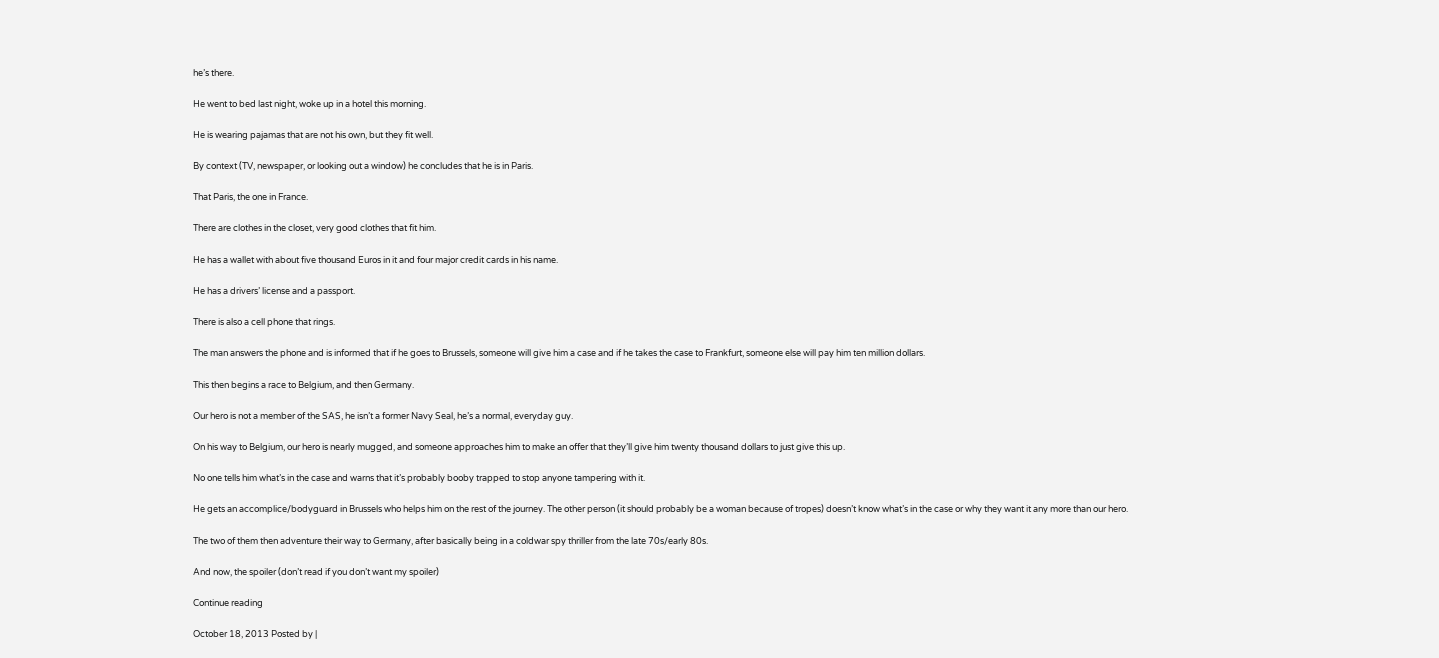he’s there.

He went to bed last night, woke up in a hotel this morning.

He is wearing pajamas that are not his own, but they fit well.

By context (TV, newspaper, or looking out a window) he concludes that he is in Paris.

That Paris, the one in France.

There are clothes in the closet, very good clothes that fit him.

He has a wallet with about five thousand Euros in it and four major credit cards in his name.

He has a drivers’ license and a passport.

There is also a cell phone that rings.

The man answers the phone and is informed that if he goes to Brussels, someone will give him a case and if he takes the case to Frankfurt, someone else will pay him ten million dollars.

This then begins a race to Belgium, and then Germany.

Our hero is not a member of the SAS, he isn’t a former Navy Seal, he’s a normal, everyday guy.

On his way to Belgium, our hero is nearly mugged, and someone approaches him to make an offer that they’ll give him twenty thousand dollars to just give this up.

No one tells him what’s in the case and warns that it’s probably booby trapped to stop anyone tampering with it.

He gets an accomplice/bodyguard in Brussels who helps him on the rest of the journey. The other person (it should probably be a woman because of tropes) doesn’t know what’s in the case or why they want it any more than our hero.

The two of them then adventure their way to Germany, after basically being in a coldwar spy thriller from the late 70s/early 80s.

And now, the spoiler (don’t read if you don’t want my spoiler)

Continue reading

October 18, 2013 Posted by |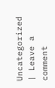Uncategorized | Leave a comment